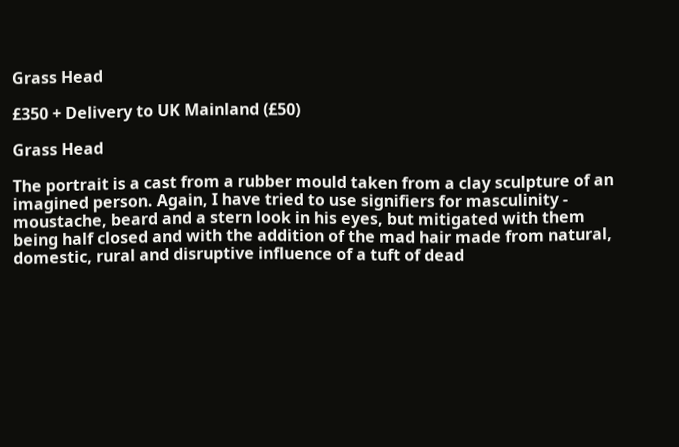Grass Head

£350 + Delivery to UK Mainland (£50)

Grass Head

The portrait is a cast from a rubber mould taken from a clay sculpture of an imagined person. Again, I have tried to use signifiers for masculinity - moustache, beard and a stern look in his eyes, but mitigated with them being half closed and with the addition of the mad hair made from natural, domestic, rural and disruptive influence of a tuft of dead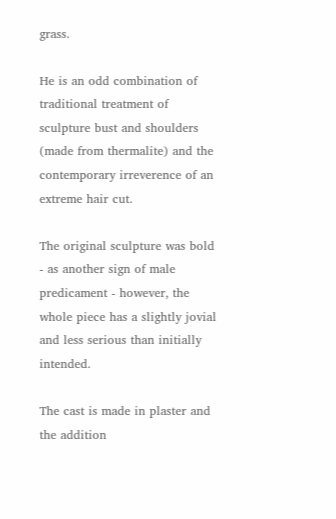grass.

He is an odd combination of traditional treatment of sculpture bust and shoulders (made from thermalite) and the contemporary irreverence of an extreme hair cut.

The original sculpture was bold - as another sign of male predicament - however, the whole piece has a slightly jovial and less serious than initially intended.

The cast is made in plaster and the addition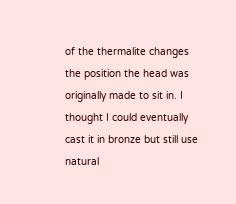of the thermalite changes the position the head was originally made to sit in. I thought I could eventually cast it in bronze but still use natural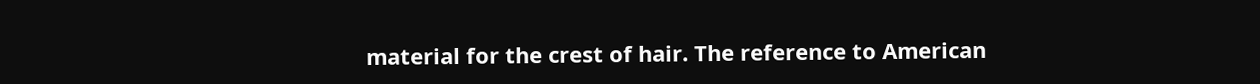material for the crest of hair. The reference to American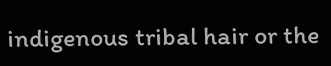indigenous tribal hair or the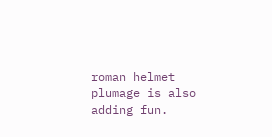roman helmet plumage is also adding fun.